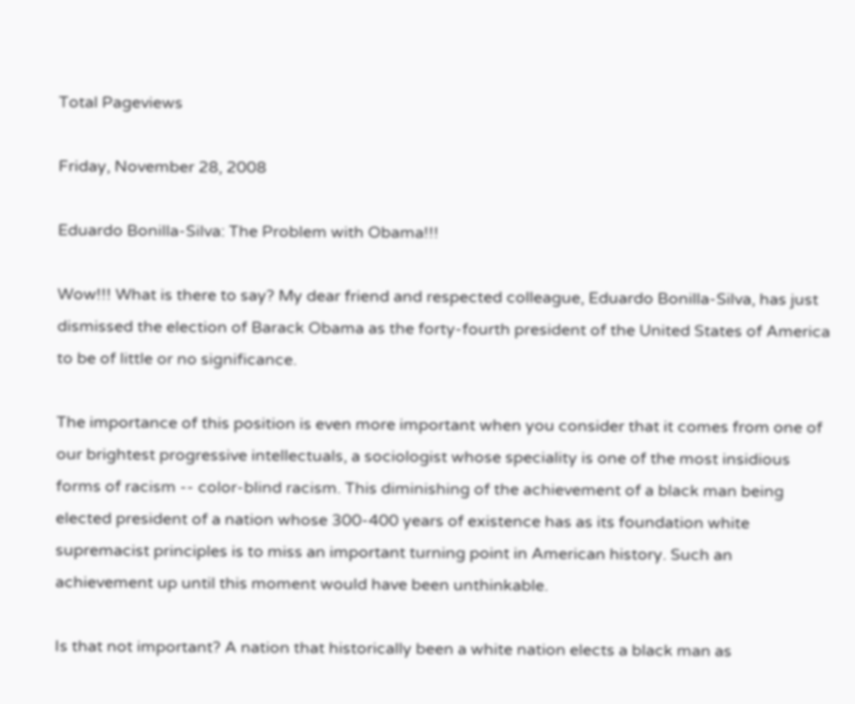Total Pageviews

Friday, November 28, 2008

Eduardo Bonilla-Silva: The Problem with Obama!!!

Wow!!! What is there to say? My dear friend and respected colleague, Eduardo Bonilla-Silva, has just dismissed the election of Barack Obama as the forty-fourth president of the United States of America to be of little or no significance.

The importance of this position is even more important when you consider that it comes from one of our brightest progressive intellectuals, a sociologist whose speciality is one of the most insidious forms of racism -- color-blind racism. This diminishing of the achievement of a black man being elected president of a nation whose 300-400 years of existence has as its foundation white supremacist principles is to miss an important turning point in American history. Such an achievement up until this moment would have been unthinkable.

Is that not important? A nation that historically been a white nation elects a black man as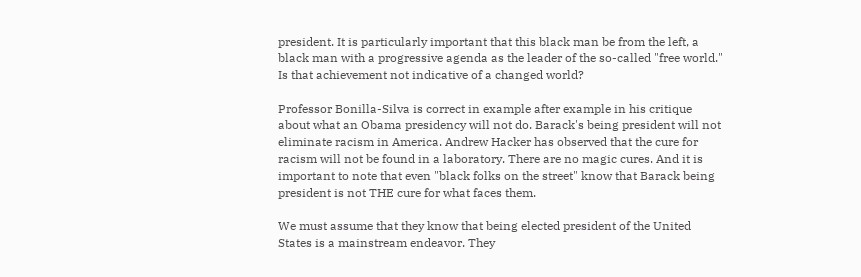president. It is particularly important that this black man be from the left, a black man with a progressive agenda as the leader of the so-called "free world." Is that achievement not indicative of a changed world?

Professor Bonilla-Silva is correct in example after example in his critique about what an Obama presidency will not do. Barack's being president will not eliminate racism in America. Andrew Hacker has observed that the cure for racism will not be found in a laboratory. There are no magic cures. And it is important to note that even "black folks on the street" know that Barack being president is not THE cure for what faces them.

We must assume that they know that being elected president of the United States is a mainstream endeavor. They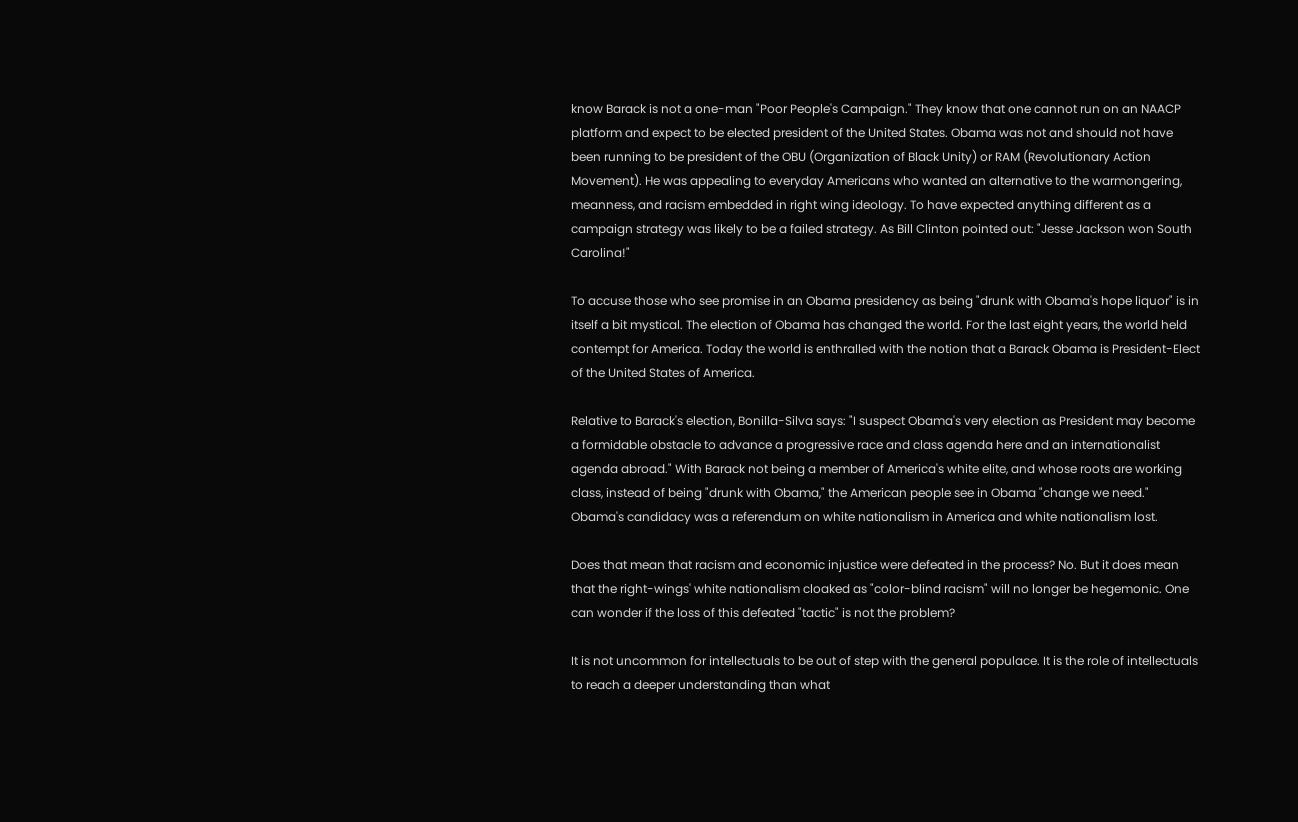know Barack is not a one-man "Poor People's Campaign." They know that one cannot run on an NAACP platform and expect to be elected president of the United States. Obama was not and should not have been running to be president of the OBU (Organization of Black Unity) or RAM (Revolutionary Action Movement). He was appealing to everyday Americans who wanted an alternative to the warmongering, meanness, and racism embedded in right wing ideology. To have expected anything different as a campaign strategy was likely to be a failed strategy. As Bill Clinton pointed out: "Jesse Jackson won South Carolina!"

To accuse those who see promise in an Obama presidency as being "drunk with Obama's hope liquor" is in itself a bit mystical. The election of Obama has changed the world. For the last eight years, the world held contempt for America. Today the world is enthralled with the notion that a Barack Obama is President-Elect of the United States of America.

Relative to Barack's election, Bonilla-Silva says: "I suspect Obama's very election as President may become a formidable obstacle to advance a progressive race and class agenda here and an internationalist agenda abroad." With Barack not being a member of America's white elite, and whose roots are working class, instead of being "drunk with Obama," the American people see in Obama "change we need." Obama's candidacy was a referendum on white nationalism in America and white nationalism lost.

Does that mean that racism and economic injustice were defeated in the process? No. But it does mean that the right-wings' white nationalism cloaked as "color-blind racism" will no longer be hegemonic. One can wonder if the loss of this defeated "tactic" is not the problem?

It is not uncommon for intellectuals to be out of step with the general populace. It is the role of intellectuals to reach a deeper understanding than what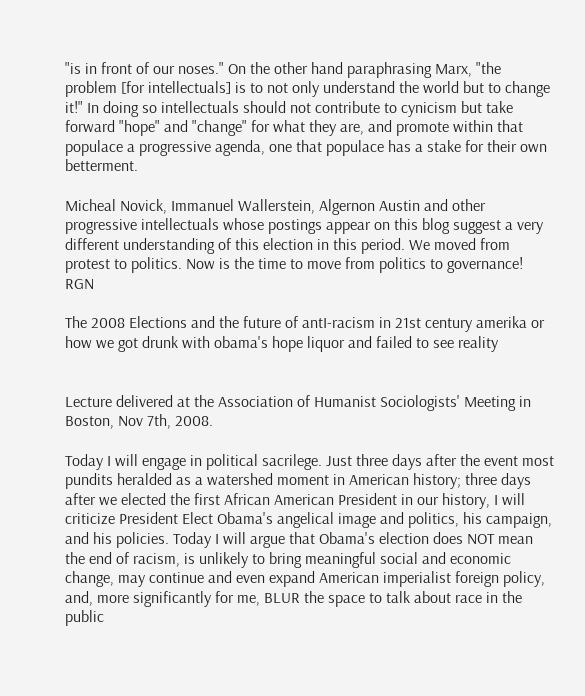"is in front of our noses." On the other hand paraphrasing Marx, "the problem [for intellectuals] is to not only understand the world but to change it!" In doing so intellectuals should not contribute to cynicism but take forward "hope" and "change" for what they are, and promote within that populace a progressive agenda, one that populace has a stake for their own betterment.

Micheal Novick, Immanuel Wallerstein, Algernon Austin and other progressive intellectuals whose postings appear on this blog suggest a very different understanding of this election in this period. We moved from protest to politics. Now is the time to move from politics to governance! RGN

The 2008 Elections and the future of antI-racism in 21st century amerika or how we got drunk with obama's hope liquor and failed to see reality


Lecture delivered at the Association of Humanist Sociologists' Meeting in Boston, Nov 7th, 2008.

Today I will engage in political sacrilege. Just three days after the event most pundits heralded as a watershed moment in American history; three days after we elected the first African American President in our history, I will criticize President Elect Obama's angelical image and politics, his campaign, and his policies. Today I will argue that Obama's election does NOT mean the end of racism, is unlikely to bring meaningful social and economic change, may continue and even expand American imperialist foreign policy, and, more significantly for me, BLUR the space to talk about race in the public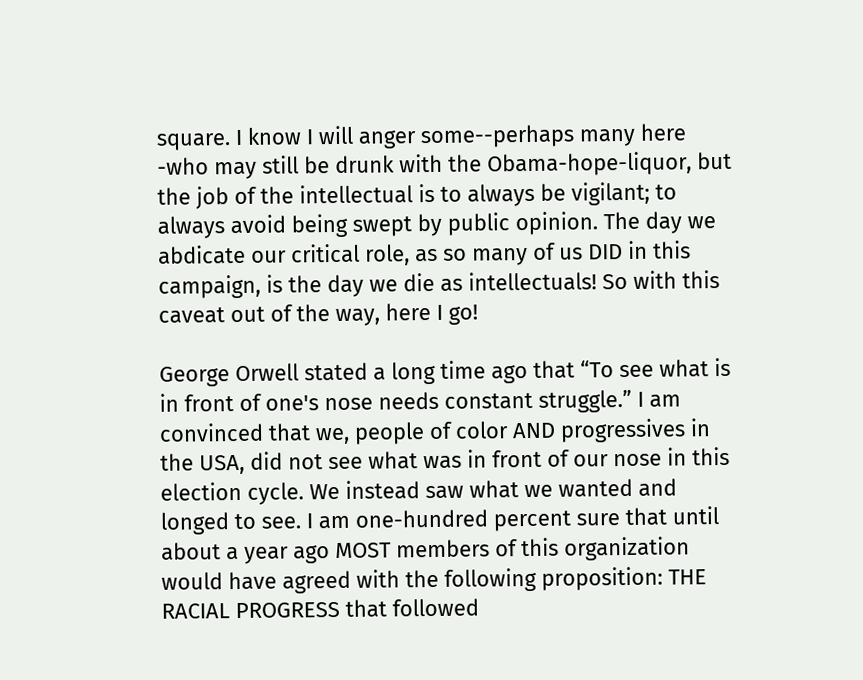square. I know I will anger some--perhaps many here -who may still be drunk with the Obama-hope-liquor, but the job of the intellectual is to always be vigilant; to always avoid being swept by public opinion. The day we abdicate our critical role, as so many of us DID in this campaign, is the day we die as intellectuals! So with this caveat out of the way, here I go!

George Orwell stated a long time ago that “To see what is in front of one's nose needs constant struggle.” I am convinced that we, people of color AND progressives in the USA, did not see what was in front of our nose in this election cycle. We instead saw what we wanted and longed to see. I am one-hundred percent sure that until about a year ago MOST members of this organization would have agreed with the following proposition: THE RACIAL PROGRESS that followed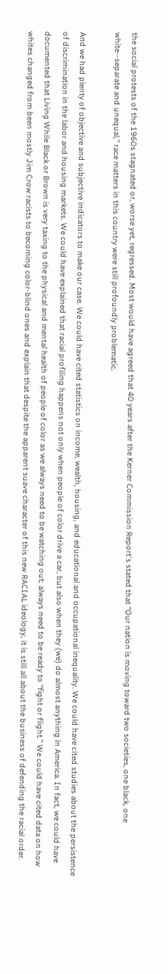the social protests of the 1960s stagnated or, worse yet, regressed. Most would have agreed that 40 years after the Kerner Commission Report's stated that “Our nation is moving toward two societies, one black, one white--separate and unequal," race matters in this country were still profoundly problematic.

And we had plenty of objective and subjective indicators to make our case. We could have cited statistics on income, wealth, housing, and educational and occupational inequality. We could have cited studies about the persistence of discrimination in the labor and housing markets. We could have explained that racial profiling happens not only when people of color drive a car, but also when they (we) do almost anything in America. In fact, we could have documented that Living While Black or Brown is very taxing to the physical and mental health of people of color as we always need to be watching out; always need to be ready to “fight or flight.” We could have cited data on how whites changed from been mostly Jim Crow racists to becoming color-blind ones and explain that despite the apparent suave character of this new RACIAL ideology, it is still all about the business of defending the racial order.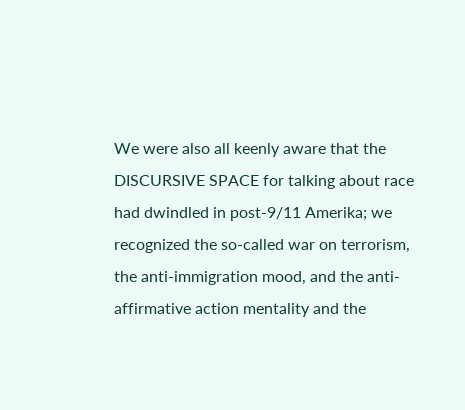We were also all keenly aware that the DISCURSIVE SPACE for talking about race had dwindled in post-9/11 Amerika; we recognized the so-called war on terrorism, the anti-immigration mood, and the anti-affirmative action mentality and the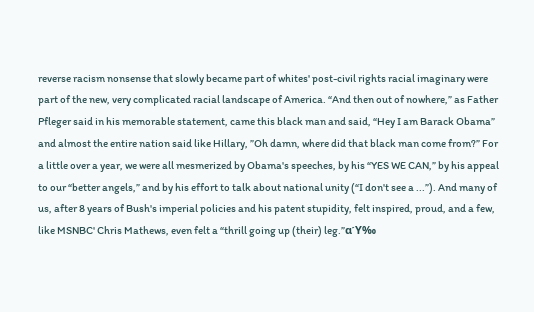reverse racism nonsense that slowly became part of whites' post-civil rights racial imaginary were part of the new, very complicated racial landscape of America. “And then out of nowhere,” as Father Pfleger said in his memorable statement, came this black man and said, “Hey I am Barack Obama” and almost the entire nation said like Hillary, ”Oh damn, where did that black man come from?” For a little over a year, we were all mesmerized by Obama's speeches, by his “YES WE CAN,” by his appeal to our “better angels,” and by his effort to talk about national unity (“I don't see a ...”). And many of us, after 8 years of Bush's imperial policies and his patent stupidity, felt inspired, proud, and a few, like MSNBC' Chris Mathews, even felt a “thrill going up (their) leg.”αΎ‰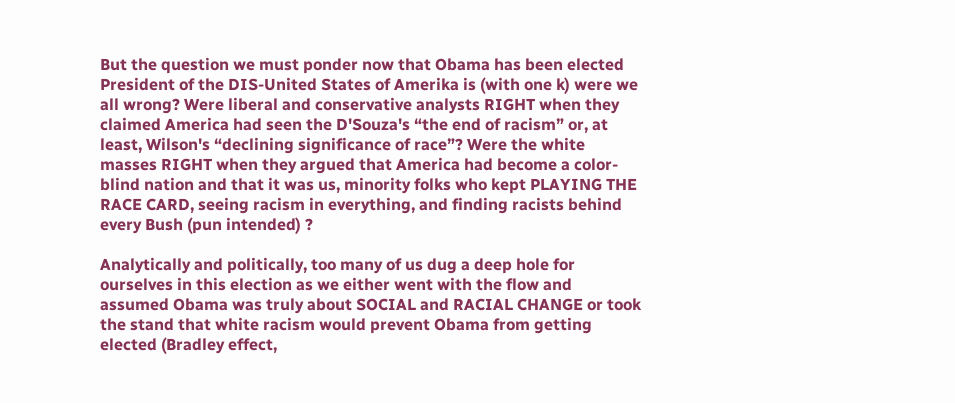But the question we must ponder now that Obama has been elected President of the DIS-United States of Amerika is (with one k) were we all wrong? Were liberal and conservative analysts RIGHT when they claimed America had seen the D'Souza's “the end of racism” or, at least, Wilson's “declining significance of race”? Were the white masses RIGHT when they argued that America had become a color- blind nation and that it was us, minority folks who kept PLAYING THE RACE CARD, seeing racism in everything, and finding racists behind every Bush (pun intended) ?

Analytically and politically, too many of us dug a deep hole for ourselves in this election as we either went with the flow and assumed Obama was truly about SOCIAL and RACIAL CHANGE or took the stand that white racism would prevent Obama from getting elected (Bradley effect,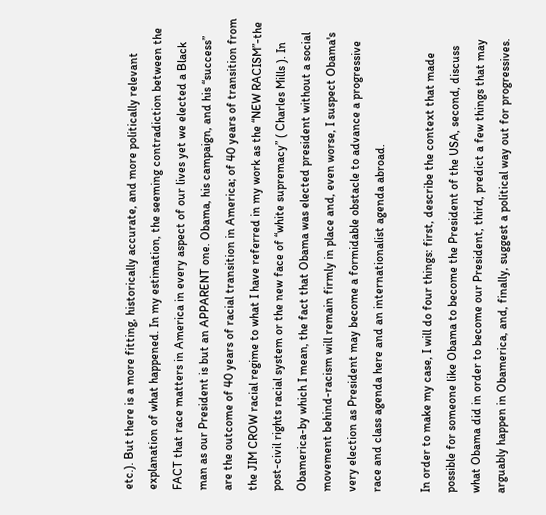etc.). But there is a more fitting, historically accurate, and more politically relevant explanation of what happened. In my estimation, the seeming contradiction between the FACT that race matters in America in every aspect of our lives yet we elected a Black man as our President is but an APPARENT one. Obama, his campaign, and his “success” are the outcome of 40 years of racial transition in America; of 40 years of transition from the JIM CROW racial regime to what I have referred in my work as the “NEW RACISM”-the post-civil rights racial system or the new face of “white supremacy” ( Charles Mills ). In Obamerica-by which I mean, the fact that Obama was elected president without a social movement behind-racism will remain firmly in place and, even worse, I suspect Obama's very election as President may become a formidable obstacle to advance a progressive race and class agenda here and an internationalist agenda abroad.

In order to make my case, I will do four things: first, describe the context that made possible for someone like Obama to become the President of the USA, second, discuss what Obama did in order to become our President, third, predict a few things that may arguably happen in Obamerica, and, finally, suggest a political way out for progressives.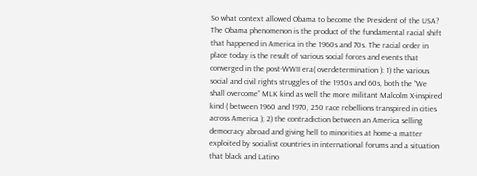So what context allowed Obama to become the President of the USA? The Obama phenomenon is the product of the fundamental racial shift that happened in America in the 1960s and 70s. The racial order in place today is the result of various social forces and events that converged in the post-WWII era( overdetermination ): 1) the various social and civil rights struggles of the 1950s and 60s, both the “We shall overcome” MLK kind as well the more militant Malcolm X-inspired kind ( between 1960 and 1970, 250 race rebellions transpired in cities across America ); 2) the contradiction between an America selling democracy abroad and giving hell to minorities at home-a matter exploited by socialist countries in international forums and a situation that black and Latino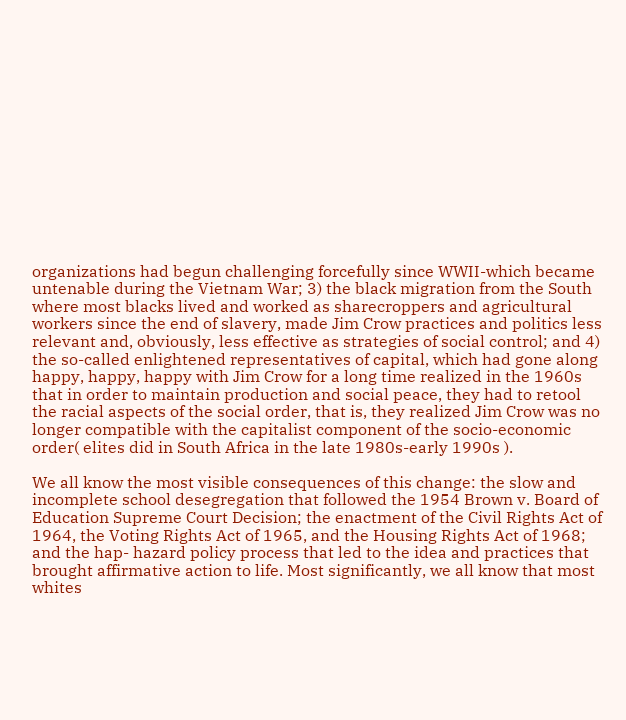organizations had begun challenging forcefully since WWII-which became untenable during the Vietnam War; 3) the black migration from the South where most blacks lived and worked as sharecroppers and agricultural workers since the end of slavery, made Jim Crow practices and politics less relevant and, obviously, less effective as strategies of social control; and 4) the so-called enlightened representatives of capital, which had gone along happy, happy, happy with Jim Crow for a long time realized in the 1960s that in order to maintain production and social peace, they had to retool the racial aspects of the social order, that is, they realized Jim Crow was no longer compatible with the capitalist component of the socio-economic order( elites did in South Africa in the late 1980s-early 1990s ).

We all know the most visible consequences of this change: the slow and incomplete school desegregation that followed the 1954 Brown v. Board of Education Supreme Court Decision; the enactment of the Civil Rights Act of 1964, the Voting Rights Act of 1965, and the Housing Rights Act of 1968; and the hap- hazard policy process that led to the idea and practices that brought affirmative action to life. Most significantly, we all know that most whites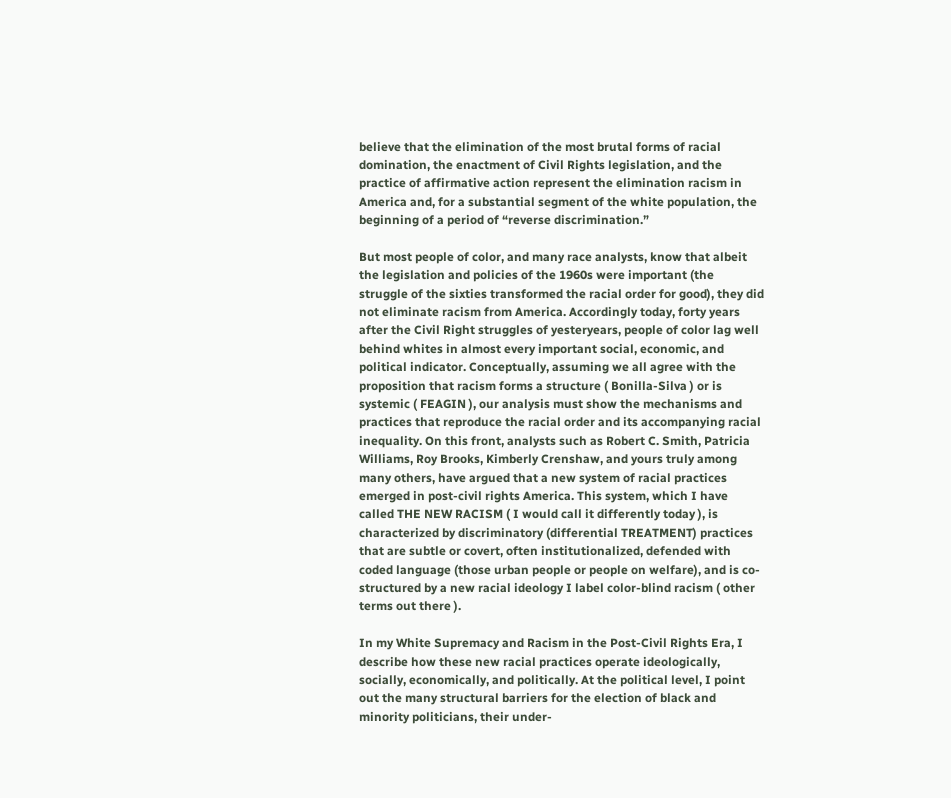believe that the elimination of the most brutal forms of racial domination, the enactment of Civil Rights legislation, and the practice of affirmative action represent the elimination racism in America and, for a substantial segment of the white population, the beginning of a period of “reverse discrimination.”

But most people of color, and many race analysts, know that albeit the legislation and policies of the 1960s were important (the struggle of the sixties transformed the racial order for good), they did not eliminate racism from America. Accordingly today, forty years after the Civil Right struggles of yesteryears, people of color lag well behind whites in almost every important social, economic, and political indicator. Conceptually, assuming we all agree with the proposition that racism forms a structure ( Bonilla-Silva ) or is systemic ( FEAGIN ), our analysis must show the mechanisms and practices that reproduce the racial order and its accompanying racial inequality. On this front, analysts such as Robert C. Smith, Patricia Williams, Roy Brooks, Kimberly Crenshaw, and yours truly among many others, have argued that a new system of racial practices emerged in post-civil rights America. This system, which I have called THE NEW RACISM ( I would call it differently today ), is characterized by discriminatory (differential TREATMENT) practices that are subtle or covert, often institutionalized, defended with coded language (those urban people or people on welfare), and is co-structured by a new racial ideology I label color-blind racism ( other terms out there ).

In my White Supremacy and Racism in the Post-Civil Rights Era, I describe how these new racial practices operate ideologically, socially, economically, and politically. At the political level, I point out the many structural barriers for the election of black and minority politicians, their under-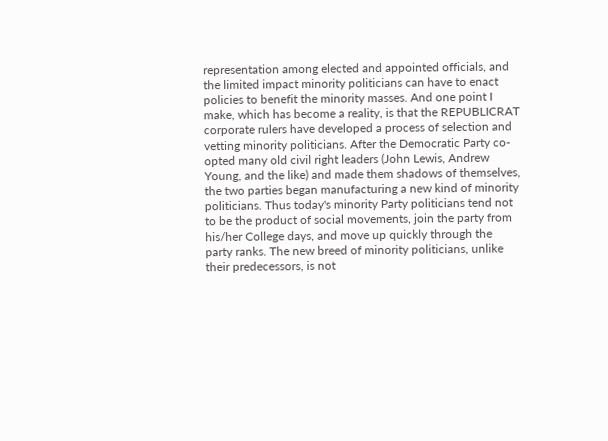representation among elected and appointed officials, and the limited impact minority politicians can have to enact policies to benefit the minority masses. And one point I make, which has become a reality, is that the REPUBLICRAT corporate rulers have developed a process of selection and vetting minority politicians. After the Democratic Party co-opted many old civil right leaders (John Lewis, Andrew Young, and the like) and made them shadows of themselves, the two parties began manufacturing a new kind of minority politicians. Thus today's minority Party politicians tend not to be the product of social movements, join the party from his/her College days, and move up quickly through the party ranks. The new breed of minority politicians, unlike their predecessors, is not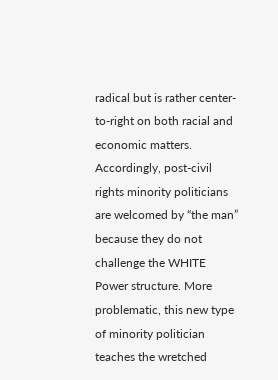radical but is rather center-to-right on both racial and economic matters. Accordingly, post-civil rights minority politicians are welcomed by “the man” because they do not challenge the WHITE Power structure. More problematic, this new type of minority politician teaches the wretched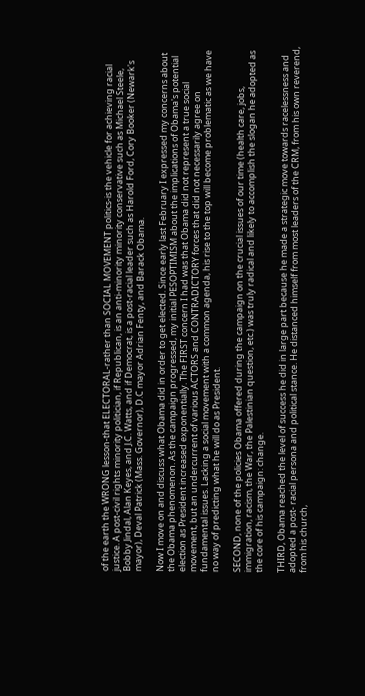of the earth the WRONG lesson-that ELECTORAL-rather than SOCIAL MOVEMENT politics-is the vehicle for achieving racial justice. A post-civil rights minority politician, if Republican, is an anti-minority minority conservative such as Michael Steele, Bobby Jindal, Alan Keyes, and J.C. Watts, and if Democrat, is a post-racial leader such as Harold Ford, Cory Booker (Newark's mayor), Deval Patrick (Mass. Governor), D.C mayor Adrian Fenty, and Barack Obama.

Now I move on and discuss what Obama did in order to get elected. Since early last February I expressed my concerns about the Obama phenomenon. As the campaign progressed, my initial PESOPTIMISM about the implications of Obama's potential election as President increased exponentially. The FIRST concern I had was that Obama did not represent a true social movement, but an undercurrent of various ACTORS and CONTRADICTORY forces that did not necessarily agree on fundamental issues. Lacking a social movement with a common agenda, his rise to the top will become problematic as we have no way of predicting what he will do as President.

SECOND, none of the policies Obama offered during the campaign on the crucial issues of our time (health care, jobs, immigration, racism, the War, the Palestinian question, etc.) was truly radical and likely to accomplish the slogan he adopted as the core of his campaign: change.

THIRD, Obama reached the level of success he did in large part because he made a strategic move towards racelessness and adopted a post- racial persona and political stance. He distanced himself from most leaders of the CRM, from his own reverend, from his church,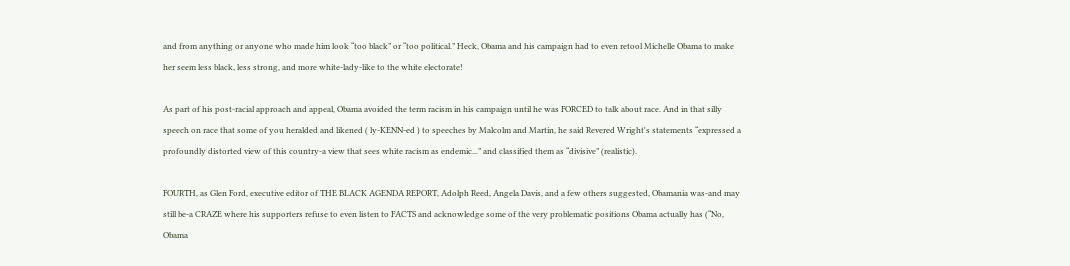and from anything or anyone who made him look “too black” or “too political.” Heck, Obama and his campaign had to even retool Michelle Obama to make her seem less black, less strong, and more white-lady-like to the white electorate!

As part of his post-racial approach and appeal, Obama avoided the term racism in his campaign until he was FORCED to talk about race. And in that silly speech on race that some of you heralded and likened ( ly-KENN-ed ) to speeches by Malcolm and Martin, he said Revered Wright's statements “expressed a profoundly distorted view of this country-a view that sees white racism as endemic...” and classified them as “divisive” (realistic).

FOURTH, as Glen Ford, executive editor of THE BLACK AGENDA REPORT, Adolph Reed, Angela Davis, and a few others suggested, Obamania was-and may still be-a CRAZE where his supporters refuse to even listen to FACTS and acknowledge some of the very problematic positions Obama actually has (“No, Obama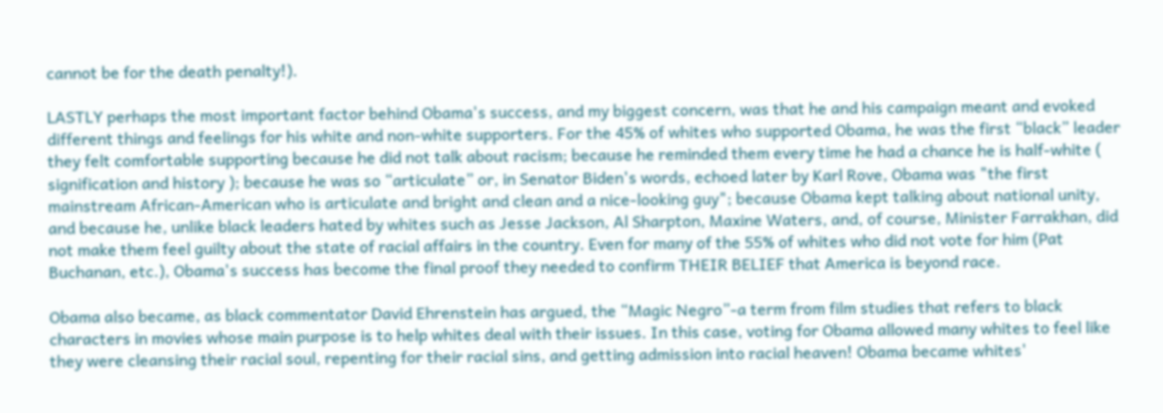cannot be for the death penalty!).

LASTLY perhaps the most important factor behind Obama's success, and my biggest concern, was that he and his campaign meant and evoked different things and feelings for his white and non-white supporters. For the 45% of whites who supported Obama, he was the first “black” leader they felt comfortable supporting because he did not talk about racism; because he reminded them every time he had a chance he is half-white ( signification and history ); because he was so “articulate” or, in Senator Biden's words, echoed later by Karl Rove, Obama was "the first mainstream African-American who is articulate and bright and clean and a nice-looking guy"; because Obama kept talking about national unity, and because he, unlike black leaders hated by whites such as Jesse Jackson, Al Sharpton, Maxine Waters, and, of course, Minister Farrakhan, did not make them feel guilty about the state of racial affairs in the country. Even for many of the 55% of whites who did not vote for him (Pat Buchanan, etc.), Obama's success has become the final proof they needed to confirm THEIR BELIEF that America is beyond race.

Obama also became, as black commentator David Ehrenstein has argued, the “Magic Negro”-a term from film studies that refers to black characters in movies whose main purpose is to help whites deal with their issues. In this case, voting for Obama allowed many whites to feel like they were cleansing their racial soul, repenting for their racial sins, and getting admission into racial heaven! Obama became whites'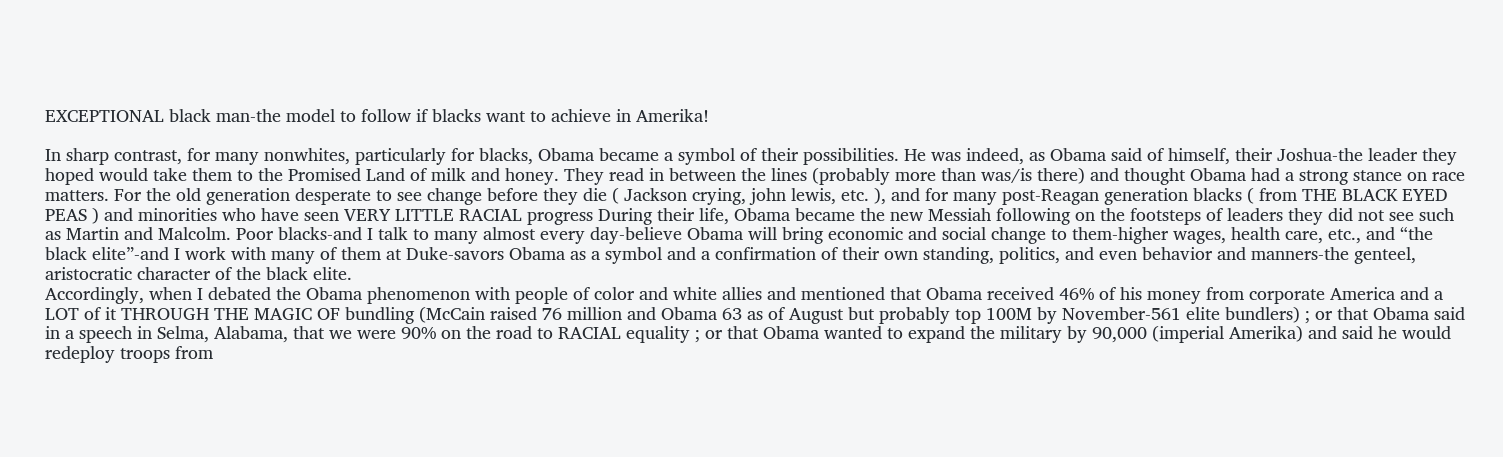EXCEPTIONAL black man-the model to follow if blacks want to achieve in Amerika!

In sharp contrast, for many nonwhites, particularly for blacks, Obama became a symbol of their possibilities. He was indeed, as Obama said of himself, their Joshua-the leader they hoped would take them to the Promised Land of milk and honey. They read in between the lines (probably more than was/is there) and thought Obama had a strong stance on race matters. For the old generation desperate to see change before they die ( Jackson crying, john lewis, etc. ), and for many post-Reagan generation blacks ( from THE BLACK EYED PEAS ) and minorities who have seen VERY LITTLE RACIAL progress During their life, Obama became the new Messiah following on the footsteps of leaders they did not see such as Martin and Malcolm. Poor blacks-and I talk to many almost every day-believe Obama will bring economic and social change to them-higher wages, health care, etc., and “the black elite”-and I work with many of them at Duke-savors Obama as a symbol and a confirmation of their own standing, politics, and even behavior and manners-the genteel, aristocratic character of the black elite.
Accordingly, when I debated the Obama phenomenon with people of color and white allies and mentioned that Obama received 46% of his money from corporate America and a LOT of it THROUGH THE MAGIC OF bundling (McCain raised 76 million and Obama 63 as of August but probably top 100M by November-561 elite bundlers) ; or that Obama said in a speech in Selma, Alabama, that we were 90% on the road to RACIAL equality ; or that Obama wanted to expand the military by 90,000 (imperial Amerika) and said he would redeploy troops from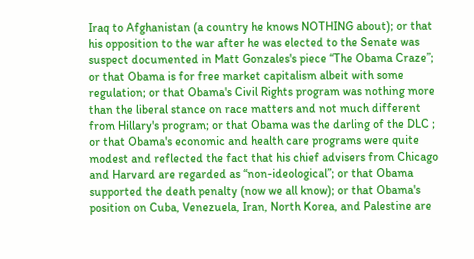Iraq to Afghanistan (a country he knows NOTHING about); or that his opposition to the war after he was elected to the Senate was suspect documented in Matt Gonzales's piece “The Obama Craze”; or that Obama is for free market capitalism albeit with some regulation; or that Obama's Civil Rights program was nothing more than the liberal stance on race matters and not much different from Hillary's program; or that Obama was the darling of the DLC ; or that Obama's economic and health care programs were quite modest and reflected the fact that his chief advisers from Chicago and Harvard are regarded as “non-ideological”; or that Obama supported the death penalty (now we all know); or that Obama's position on Cuba, Venezuela, Iran, North Korea, and Palestine are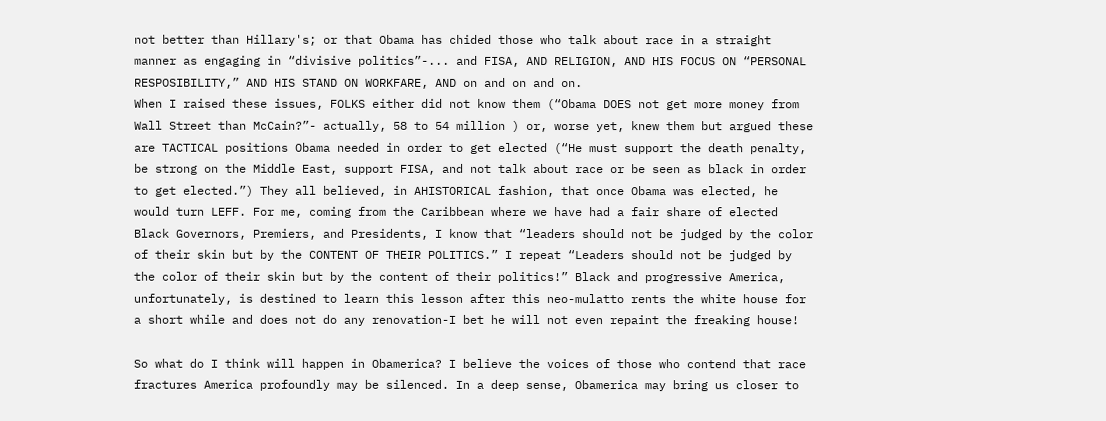not better than Hillary's; or that Obama has chided those who talk about race in a straight manner as engaging in “divisive politics”-... and FISA, AND RELIGION, AND HIS FOCUS ON “PERSONAL RESPOSIBILITY,” AND HIS STAND ON WORKFARE, AND on and on and on.
When I raised these issues, FOLKS either did not know them (“Obama DOES not get more money from Wall Street than McCain?”- actually, 58 to 54 million ) or, worse yet, knew them but argued these are TACTICAL positions Obama needed in order to get elected (“He must support the death penalty, be strong on the Middle East, support FISA, and not talk about race or be seen as black in order to get elected.”) They all believed, in AHISTORICAL fashion, that once Obama was elected, he would turn LEFF. For me, coming from the Caribbean where we have had a fair share of elected Black Governors, Premiers, and Presidents, I know that “leaders should not be judged by the color of their skin but by the CONTENT OF THEIR POLITICS.” I repeat “Leaders should not be judged by the color of their skin but by the content of their politics!” Black and progressive America, unfortunately, is destined to learn this lesson after this neo-mulatto rents the white house for a short while and does not do any renovation-I bet he will not even repaint the freaking house!

So what do I think will happen in Obamerica? I believe the voices of those who contend that race fractures America profoundly may be silenced. In a deep sense, Obamerica may bring us closer to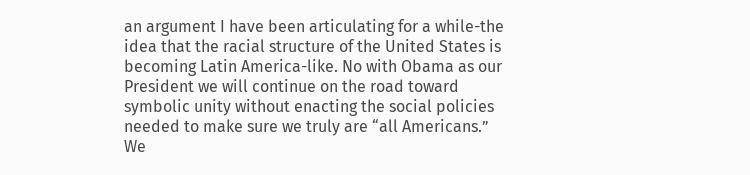an argument I have been articulating for a while-the idea that the racial structure of the United States is becoming Latin America-like. No with Obama as our President we will continue on the road toward symbolic unity without enacting the social policies needed to make sure we truly are “all Americans.” We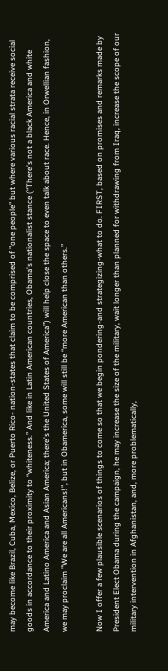may become like Brazil, Cuba, Mexico, Belize, or Puerto Rico- nation-states that claim to be comprised of "one people" but where various racial strata receive social goods in accordance to their proximity to “whiteness.” And like in Latin American countries, Obama's nationalist stance (“There's not a black America and white America and Latino America and Asian America; there's the United States of America”) will help close the space to even talk about race. Hence, in Orwellian fashion, we may proclaim "We are all Americans!", but in Obamerica, some will still be “more American than others.”

Now I offer a few plausible scenarios of things to come so that we begin pondering-and strategizing-what to do. FIRST, based on promises and remarks made by President Elect Obama during the campaign, he may increase the size of the military, wait longer than planned for withdrawing from Iraq, increase the scope of our military intervention in Afghanistan, and, more problematically,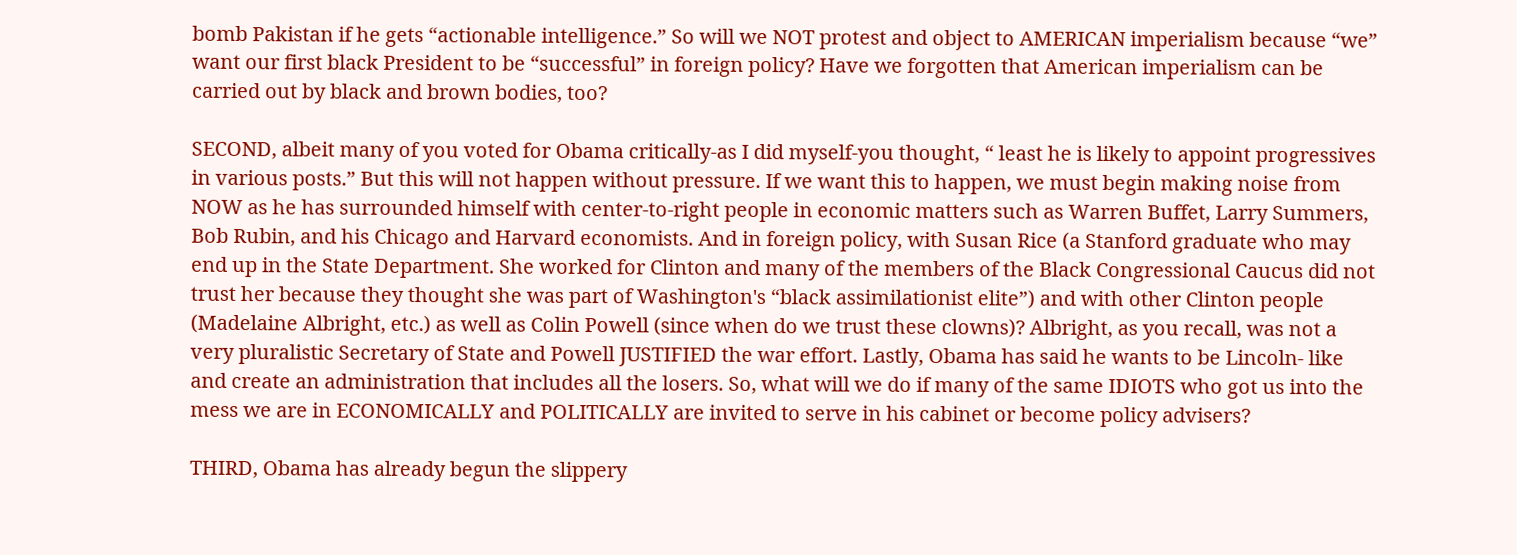bomb Pakistan if he gets “actionable intelligence.” So will we NOT protest and object to AMERICAN imperialism because “we” want our first black President to be “successful” in foreign policy? Have we forgotten that American imperialism can be carried out by black and brown bodies, too?

SECOND, albeit many of you voted for Obama critically-as I did myself-you thought, “ least he is likely to appoint progressives in various posts.” But this will not happen without pressure. If we want this to happen, we must begin making noise from NOW as he has surrounded himself with center-to-right people in economic matters such as Warren Buffet, Larry Summers, Bob Rubin, and his Chicago and Harvard economists. And in foreign policy, with Susan Rice (a Stanford graduate who may end up in the State Department. She worked for Clinton and many of the members of the Black Congressional Caucus did not trust her because they thought she was part of Washington's “black assimilationist elite”) and with other Clinton people (Madelaine Albright, etc.) as well as Colin Powell (since when do we trust these clowns)? Albright, as you recall, was not a very pluralistic Secretary of State and Powell JUSTIFIED the war effort. Lastly, Obama has said he wants to be Lincoln- like and create an administration that includes all the losers. So, what will we do if many of the same IDIOTS who got us into the mess we are in ECONOMICALLY and POLITICALLY are invited to serve in his cabinet or become policy advisers?

THIRD, Obama has already begun the slippery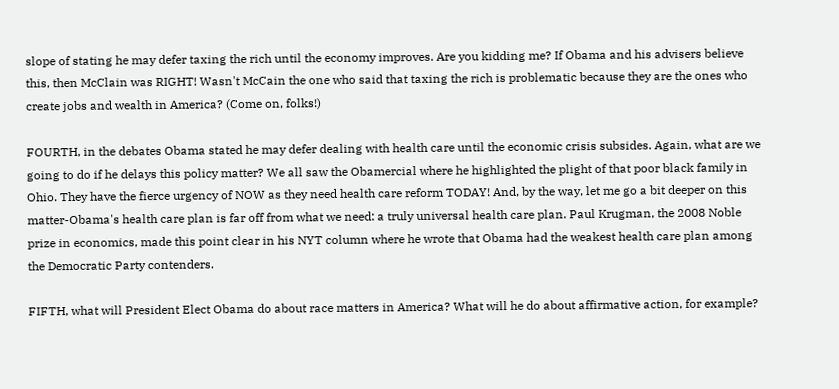slope of stating he may defer taxing the rich until the economy improves. Are you kidding me? If Obama and his advisers believe this, then McClain was RIGHT! Wasn't McCain the one who said that taxing the rich is problematic because they are the ones who create jobs and wealth in America? (Come on, folks!)

FOURTH, in the debates Obama stated he may defer dealing with health care until the economic crisis subsides. Again, what are we going to do if he delays this policy matter? We all saw the Obamercial where he highlighted the plight of that poor black family in Ohio. They have the fierce urgency of NOW as they need health care reform TODAY! And, by the way, let me go a bit deeper on this matter-Obama's health care plan is far off from what we need: a truly universal health care plan. Paul Krugman, the 2008 Noble prize in economics, made this point clear in his NYT column where he wrote that Obama had the weakest health care plan among the Democratic Party contenders.

FIFTH, what will President Elect Obama do about race matters in America? What will he do about affirmative action, for example?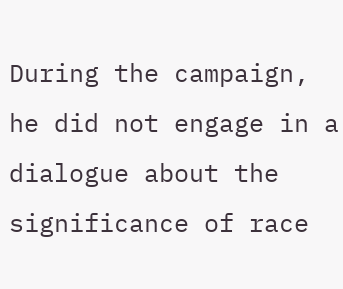During the campaign, he did not engage in a dialogue about the significance of race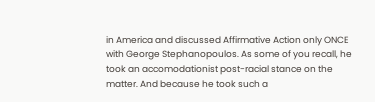in America and discussed Affirmative Action only ONCE with George Stephanopoulos. As some of you recall, he took an accomodationist post-racial stance on the matter. And because he took such a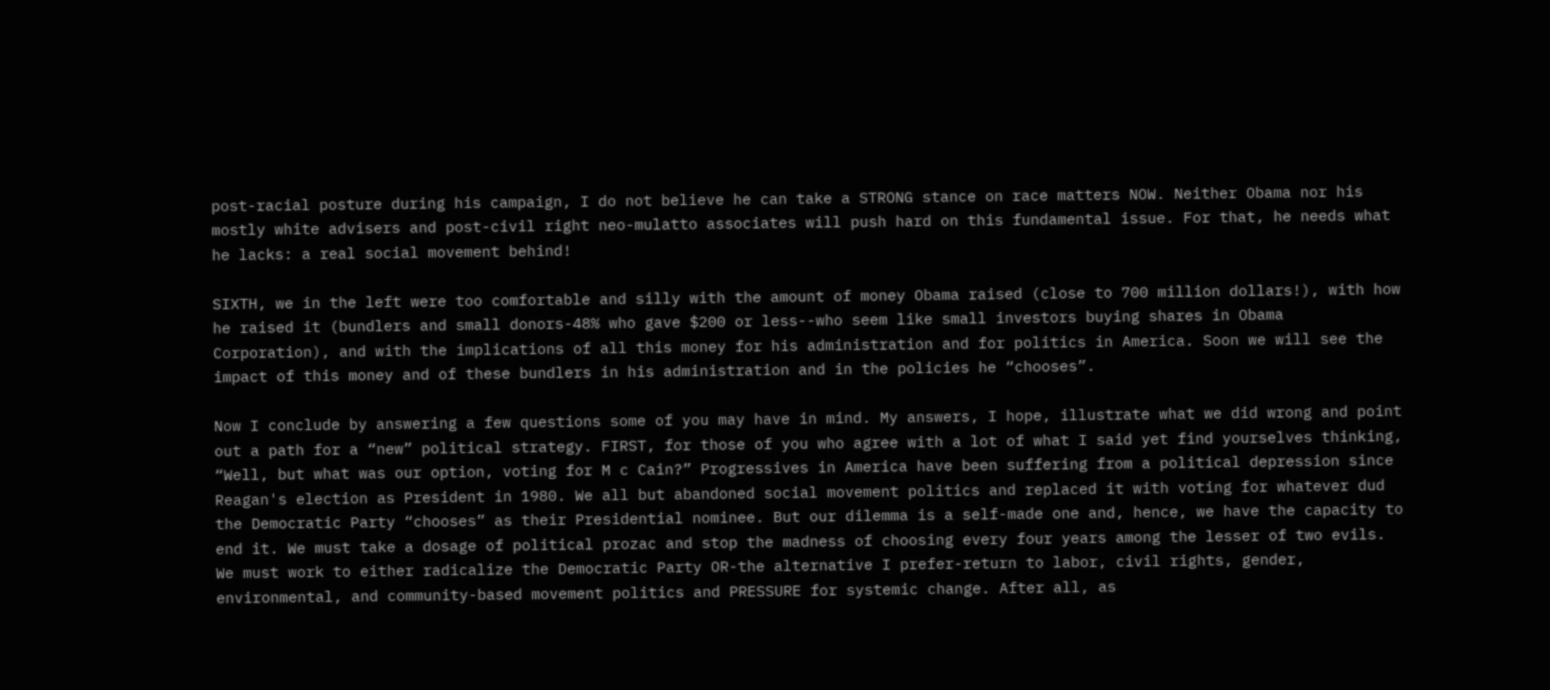post-racial posture during his campaign, I do not believe he can take a STRONG stance on race matters NOW. Neither Obama nor his mostly white advisers and post-civil right neo-mulatto associates will push hard on this fundamental issue. For that, he needs what he lacks: a real social movement behind!

SIXTH, we in the left were too comfortable and silly with the amount of money Obama raised (close to 700 million dollars!), with how he raised it (bundlers and small donors-48% who gave $200 or less--who seem like small investors buying shares in Obama Corporation), and with the implications of all this money for his administration and for politics in America. Soon we will see the impact of this money and of these bundlers in his administration and in the policies he “chooses”.

Now I conclude by answering a few questions some of you may have in mind. My answers, I hope, illustrate what we did wrong and point out a path for a “new” political strategy. FIRST, for those of you who agree with a lot of what I said yet find yourselves thinking, “Well, but what was our option, voting for M c Cain?” Progressives in America have been suffering from a political depression since Reagan's election as President in 1980. We all but abandoned social movement politics and replaced it with voting for whatever dud the Democratic Party “chooses” as their Presidential nominee. But our dilemma is a self-made one and, hence, we have the capacity to end it. We must take a dosage of political prozac and stop the madness of choosing every four years among the lesser of two evils. We must work to either radicalize the Democratic Party OR-the alternative I prefer-return to labor, civil rights, gender, environmental, and community-based movement politics and PRESSURE for systemic change. After all, as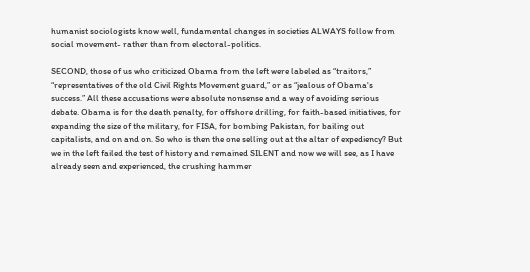humanist sociologists know well, fundamental changes in societies ALWAYS follow from social movement- rather than from electoral-politics.

SECOND, those of us who criticized Obama from the left were labeled as “traitors,” “representatives of the old Civil Rights Movement guard,” or as “jealous of Obama's success.” All these accusations were absolute nonsense and a way of avoiding serious debate. Obama is for the death penalty, for offshore drilling, for faith-based initiatives, for expanding the size of the military, for FISA, for bombing Pakistan, for bailing out capitalists, and on and on. So who is then the one selling out at the altar of expediency? But we in the left failed the test of history and remained SILENT and now we will see, as I have already seen and experienced, the crushing hammer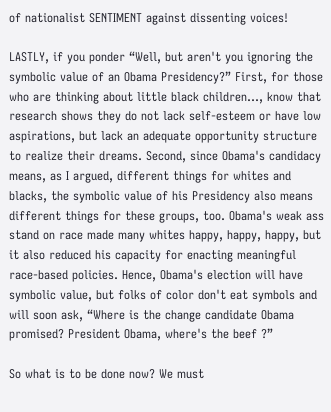of nationalist SENTIMENT against dissenting voices!

LASTLY, if you ponder “Well, but aren't you ignoring the symbolic value of an Obama Presidency?” First, for those who are thinking about little black children..., know that research shows they do not lack self-esteem or have low aspirations, but lack an adequate opportunity structure to realize their dreams. Second, since Obama's candidacy means, as I argued, different things for whites and blacks, the symbolic value of his Presidency also means different things for these groups, too. Obama's weak ass stand on race made many whites happy, happy, happy, but it also reduced his capacity for enacting meaningful race-based policies. Hence, Obama's election will have symbolic value, but folks of color don't eat symbols and will soon ask, “Where is the change candidate Obama promised? President Obama, where's the beef ?”

So what is to be done now? We must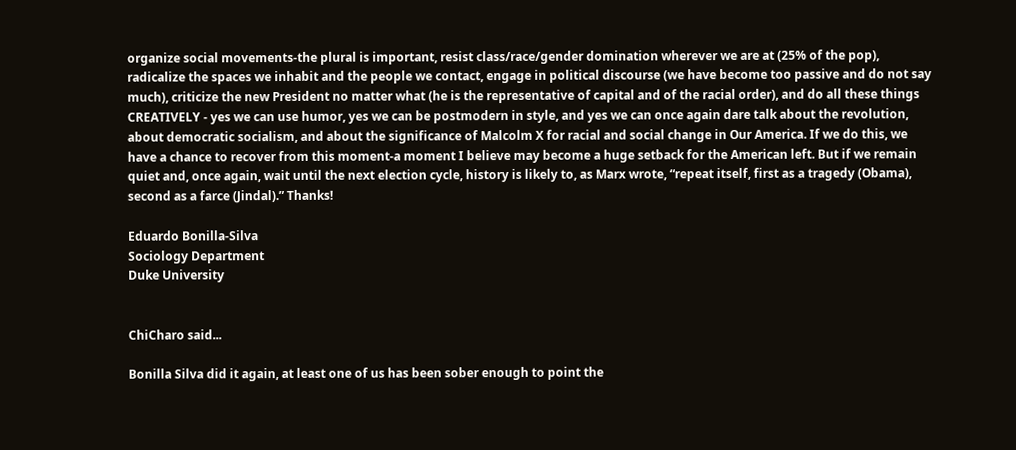organize social movements-the plural is important, resist class/race/gender domination wherever we are at (25% of the pop), radicalize the spaces we inhabit and the people we contact, engage in political discourse (we have become too passive and do not say much), criticize the new President no matter what (he is the representative of capital and of the racial order), and do all these things CREATIVELY - yes we can use humor, yes we can be postmodern in style, and yes we can once again dare talk about the revolution, about democratic socialism, and about the significance of Malcolm X for racial and social change in Our America. If we do this, we have a chance to recover from this moment-a moment I believe may become a huge setback for the American left. But if we remain quiet and, once again, wait until the next election cycle, history is likely to, as Marx wrote, “repeat itself, first as a tragedy (Obama), second as a farce (Jindal).” Thanks!

Eduardo Bonilla-Silva
Sociology Department
Duke University


ChiCharo said...

Bonilla Silva did it again, at least one of us has been sober enough to point the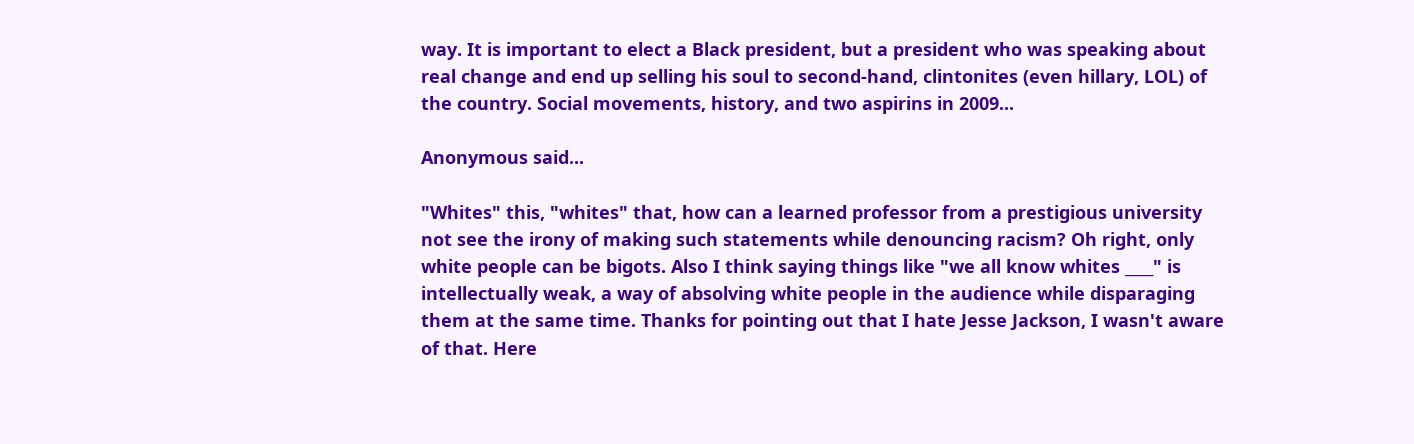way. It is important to elect a Black president, but a president who was speaking about real change and end up selling his soul to second-hand, clintonites (even hillary, LOL) of the country. Social movements, history, and two aspirins in 2009...

Anonymous said...

"Whites" this, "whites" that, how can a learned professor from a prestigious university not see the irony of making such statements while denouncing racism? Oh right, only white people can be bigots. Also I think saying things like "we all know whites ____" is intellectually weak, a way of absolving white people in the audience while disparaging them at the same time. Thanks for pointing out that I hate Jesse Jackson, I wasn't aware of that. Here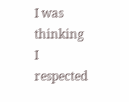I was thinking I respected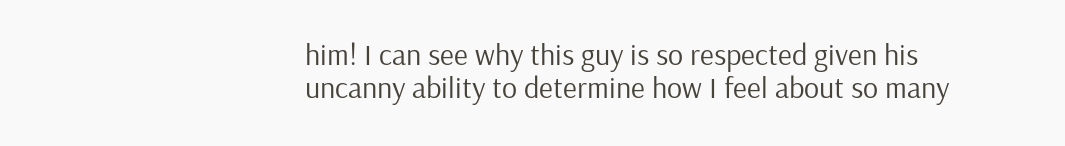him! I can see why this guy is so respected given his uncanny ability to determine how I feel about so many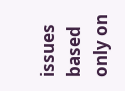issues based only on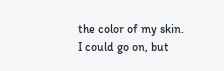the color of my skin. I could go on, but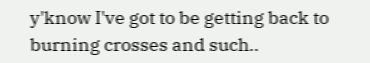y'know I've got to be getting back to burning crosses and such..